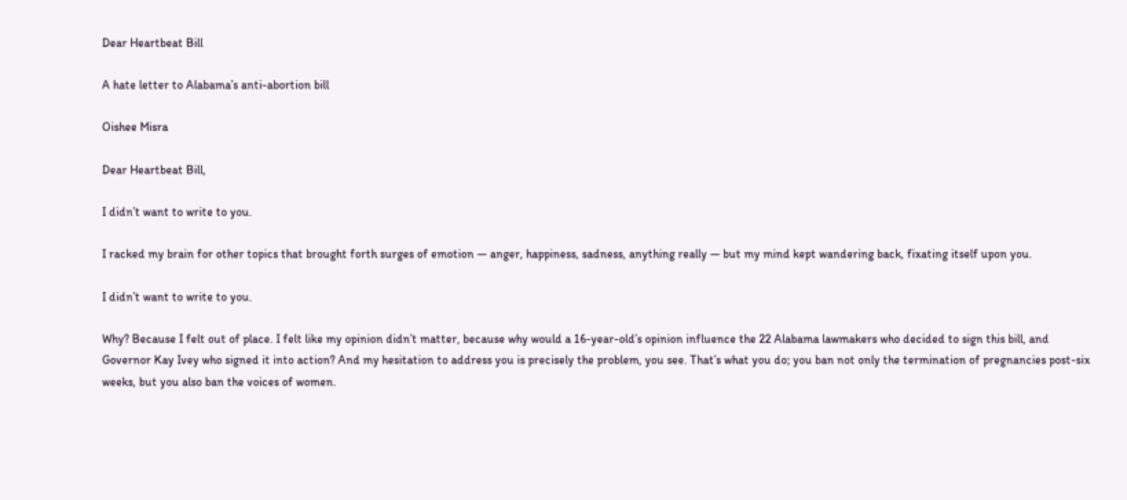Dear Heartbeat Bill

A hate letter to Alabama’s anti-abortion bill

Oishee Misra

Dear Heartbeat Bill,

I didn’t want to write to you.

I racked my brain for other topics that brought forth surges of emotion — anger, happiness, sadness, anything really — but my mind kept wandering back, fixating itself upon you.

I didn’t want to write to you.

Why? Because I felt out of place. I felt like my opinion didn’t matter, because why would a 16-year-old’s opinion influence the 22 Alabama lawmakers who decided to sign this bill, and Governor Kay Ivey who signed it into action? And my hesitation to address you is precisely the problem, you see. That’s what you do; you ban not only the termination of pregnancies post-six weeks, but you also ban the voices of women.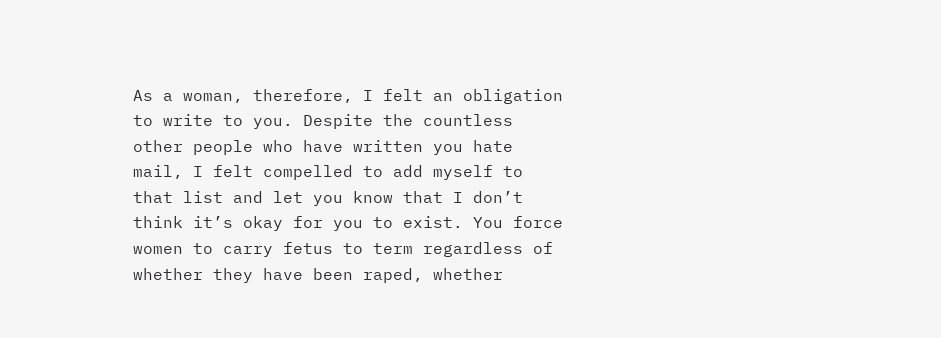As a woman, therefore, I felt an obligation to write to you. Despite the countless other people who have written you hate mail, I felt compelled to add myself to that list and let you know that I don’t think it’s okay for you to exist. You force women to carry fetus to term regardless of whether they have been raped, whether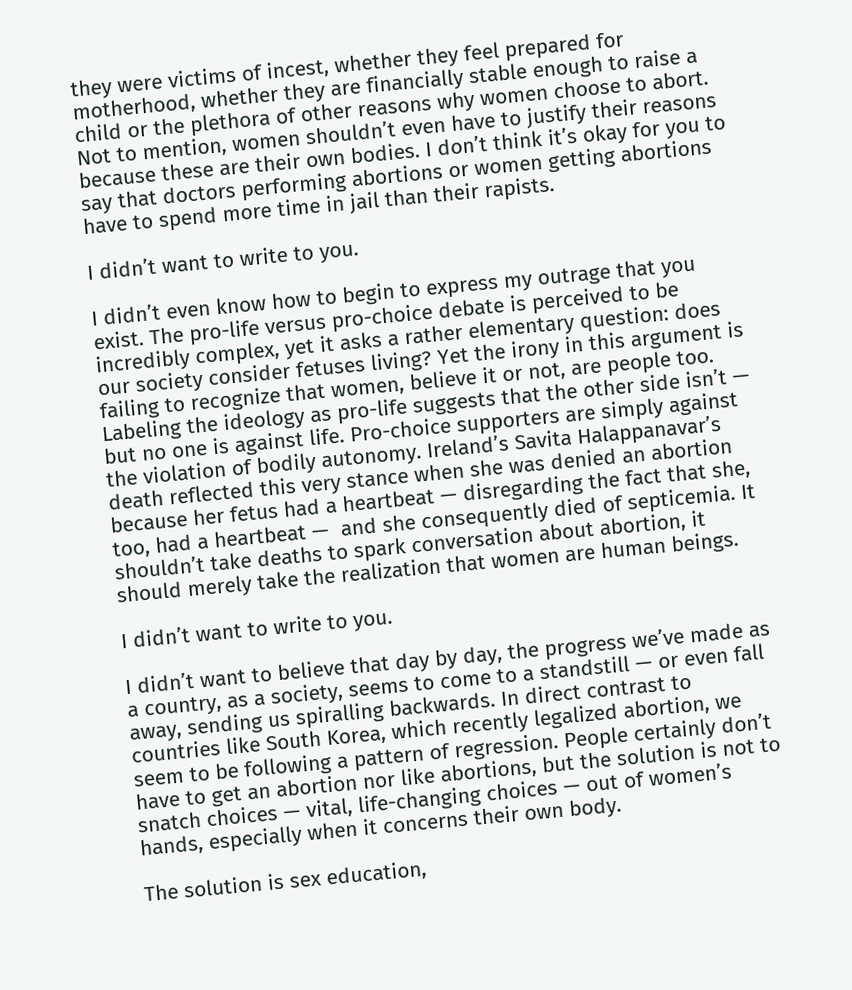they were victims of incest, whether they feel prepared for motherhood, whether they are financially stable enough to raise a child or the plethora of other reasons why women choose to abort. Not to mention, women shouldn’t even have to justify their reasons because these are their own bodies. I don’t think it’s okay for you to say that doctors performing abortions or women getting abortions have to spend more time in jail than their rapists.

I didn’t want to write to you.

I didn’t even know how to begin to express my outrage that you exist. The pro-life versus pro-choice debate is perceived to be incredibly complex, yet it asks a rather elementary question: does our society consider fetuses living? Yet the irony in this argument is failing to recognize that women, believe it or not, are people too. Labeling the ideology as pro-life suggests that the other side isn’t — but no one is against life. Pro-choice supporters are simply against the violation of bodily autonomy. Ireland’s Savita Halappanavar’s death reflected this very stance when she was denied an abortion because her fetus had a heartbeat — disregarding the fact that she, too, had a heartbeat —  and she consequently died of septicemia. It shouldn’t take deaths to spark conversation about abortion, it should merely take the realization that women are human beings.

I didn’t want to write to you.

I didn’t want to believe that day by day, the progress we’ve made as a country, as a society, seems to come to a standstill — or even fall away, sending us spiralling backwards. In direct contrast to countries like South Korea, which recently legalized abortion, we seem to be following a pattern of regression. People certainly don’t have to get an abortion nor like abortions, but the solution is not to snatch choices — vital, life-changing choices — out of women’s hands, especially when it concerns their own body.

The solution is sex education,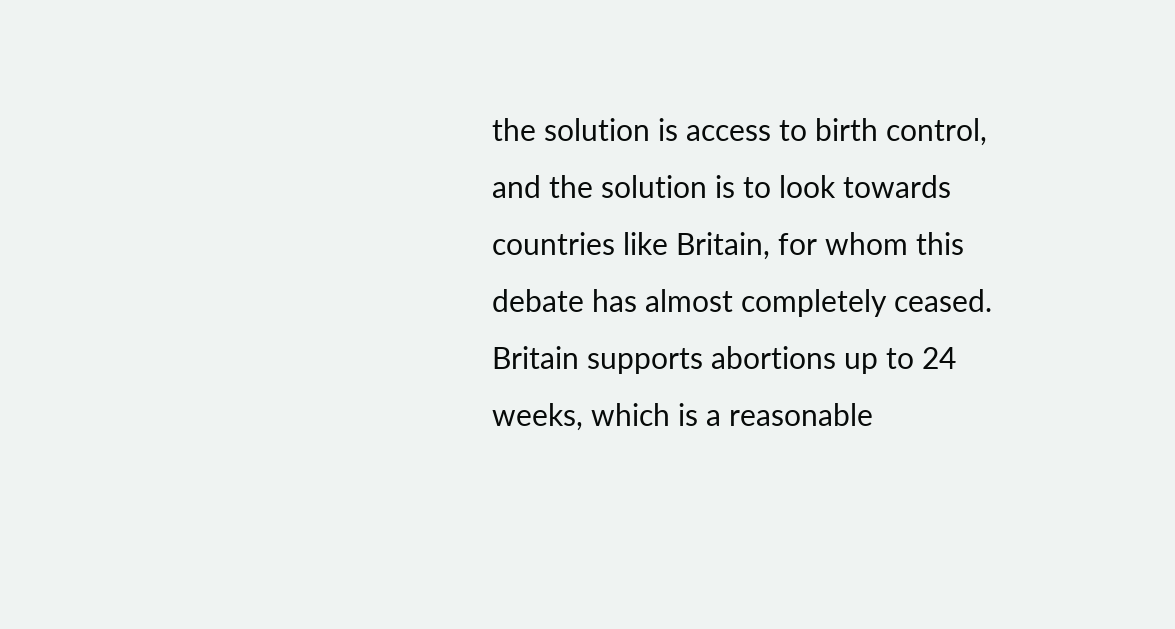the solution is access to birth control, and the solution is to look towards countries like Britain, for whom this debate has almost completely ceased. Britain supports abortions up to 24 weeks, which is a reasonable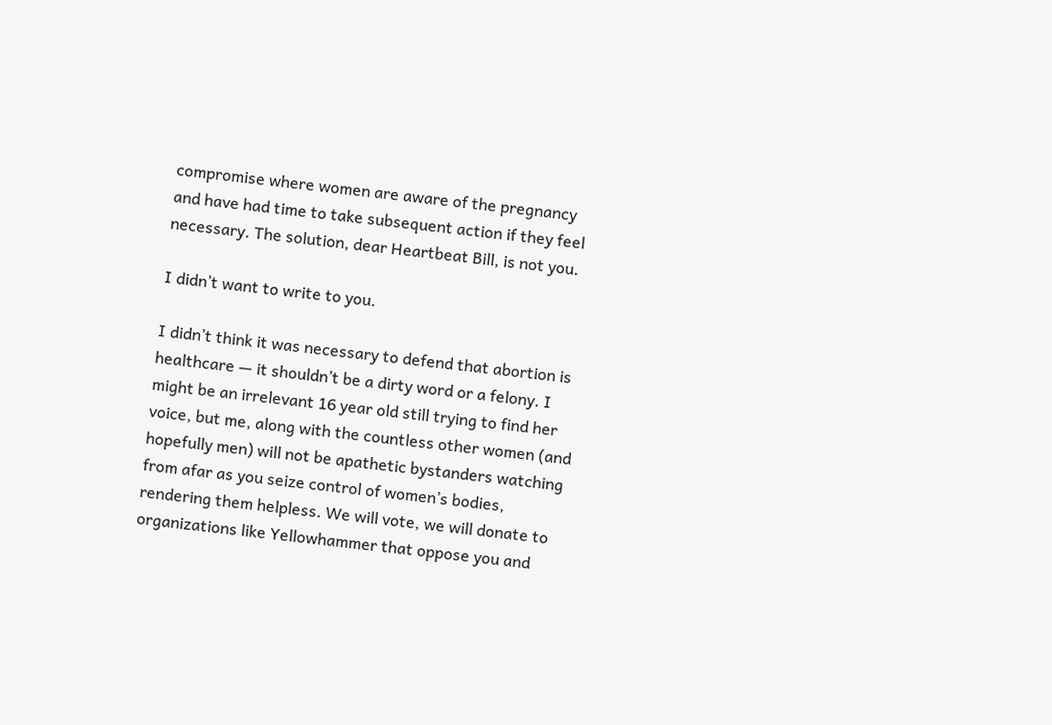compromise where women are aware of the pregnancy and have had time to take subsequent action if they feel necessary. The solution, dear Heartbeat Bill, is not you.

I didn’t want to write to you.

I didn’t think it was necessary to defend that abortion is healthcare — it shouldn’t be a dirty word or a felony. I might be an irrelevant 16 year old still trying to find her voice, but me, along with the countless other women (and hopefully men) will not be apathetic bystanders watching from afar as you seize control of women’s bodies, rendering them helpless. We will vote, we will donate to organizations like Yellowhammer that oppose you and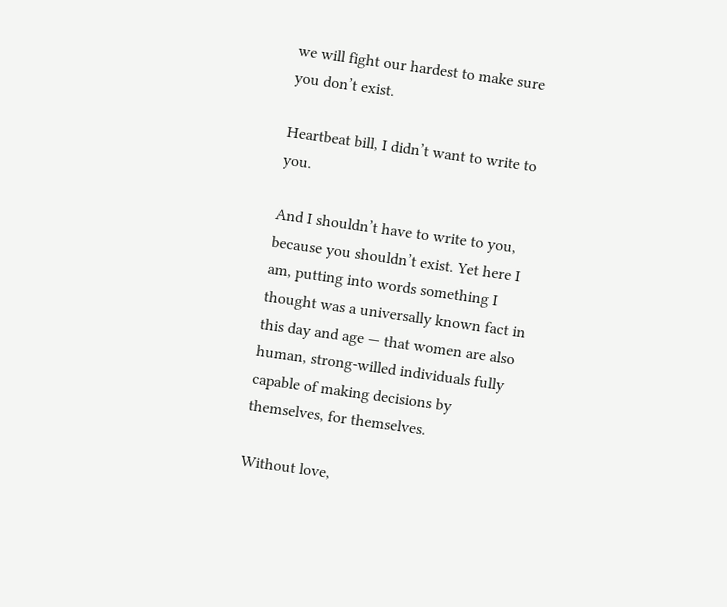we will fight our hardest to make sure you don’t exist.

Heartbeat bill, I didn’t want to write to you.

And I shouldn’t have to write to you, because you shouldn’t exist. Yet here I am, putting into words something I thought was a universally known fact in this day and age — that women are also human, strong-willed individuals fully capable of making decisions by themselves, for themselves.

Without love,